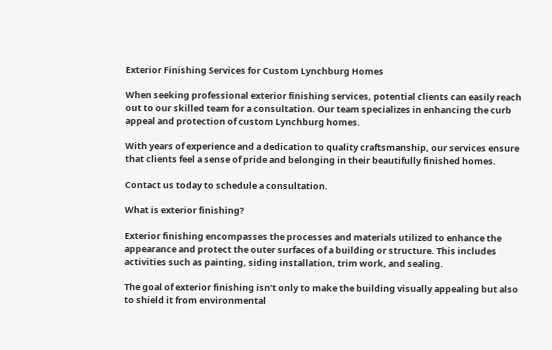Exterior Finishing Services for Custom Lynchburg Homes

When seeking professional exterior finishing services, potential clients can easily reach out to our skilled team for a consultation. Our team specializes in enhancing the curb appeal and protection of custom Lynchburg homes.

With years of experience and a dedication to quality craftsmanship, our services ensure that clients feel a sense of pride and belonging in their beautifully finished homes.

Contact us today to schedule a consultation.

What is exterior finishing?

Exterior finishing encompasses the processes and materials utilized to enhance the appearance and protect the outer surfaces of a building or structure. This includes activities such as painting, siding installation, trim work, and sealing.

The goal of exterior finishing isn’t only to make the building visually appealing but also to shield it from environmental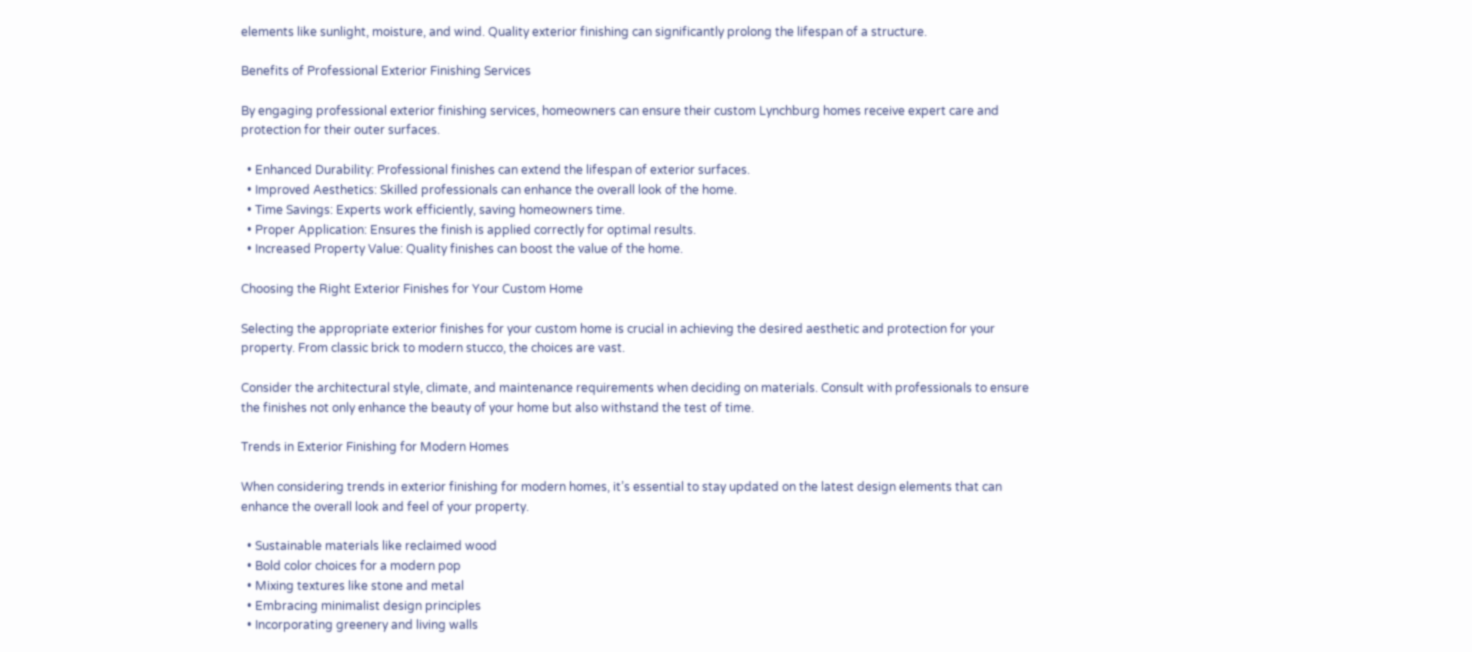elements like sunlight, moisture, and wind. Quality exterior finishing can significantly prolong the lifespan of a structure.

Benefits of Professional Exterior Finishing Services

By engaging professional exterior finishing services, homeowners can ensure their custom Lynchburg homes receive expert care and protection for their outer surfaces.

  • Enhanced Durability: Professional finishes can extend the lifespan of exterior surfaces.
  • Improved Aesthetics: Skilled professionals can enhance the overall look of the home.
  • Time Savings: Experts work efficiently, saving homeowners time.
  • Proper Application: Ensures the finish is applied correctly for optimal results.
  • Increased Property Value: Quality finishes can boost the value of the home.

Choosing the Right Exterior Finishes for Your Custom Home

Selecting the appropriate exterior finishes for your custom home is crucial in achieving the desired aesthetic and protection for your property. From classic brick to modern stucco, the choices are vast.

Consider the architectural style, climate, and maintenance requirements when deciding on materials. Consult with professionals to ensure the finishes not only enhance the beauty of your home but also withstand the test of time.

Trends in Exterior Finishing for Modern Homes

When considering trends in exterior finishing for modern homes, it’s essential to stay updated on the latest design elements that can enhance the overall look and feel of your property.

  • Sustainable materials like reclaimed wood
  • Bold color choices for a modern pop
  • Mixing textures like stone and metal
  • Embracing minimalist design principles
  • Incorporating greenery and living walls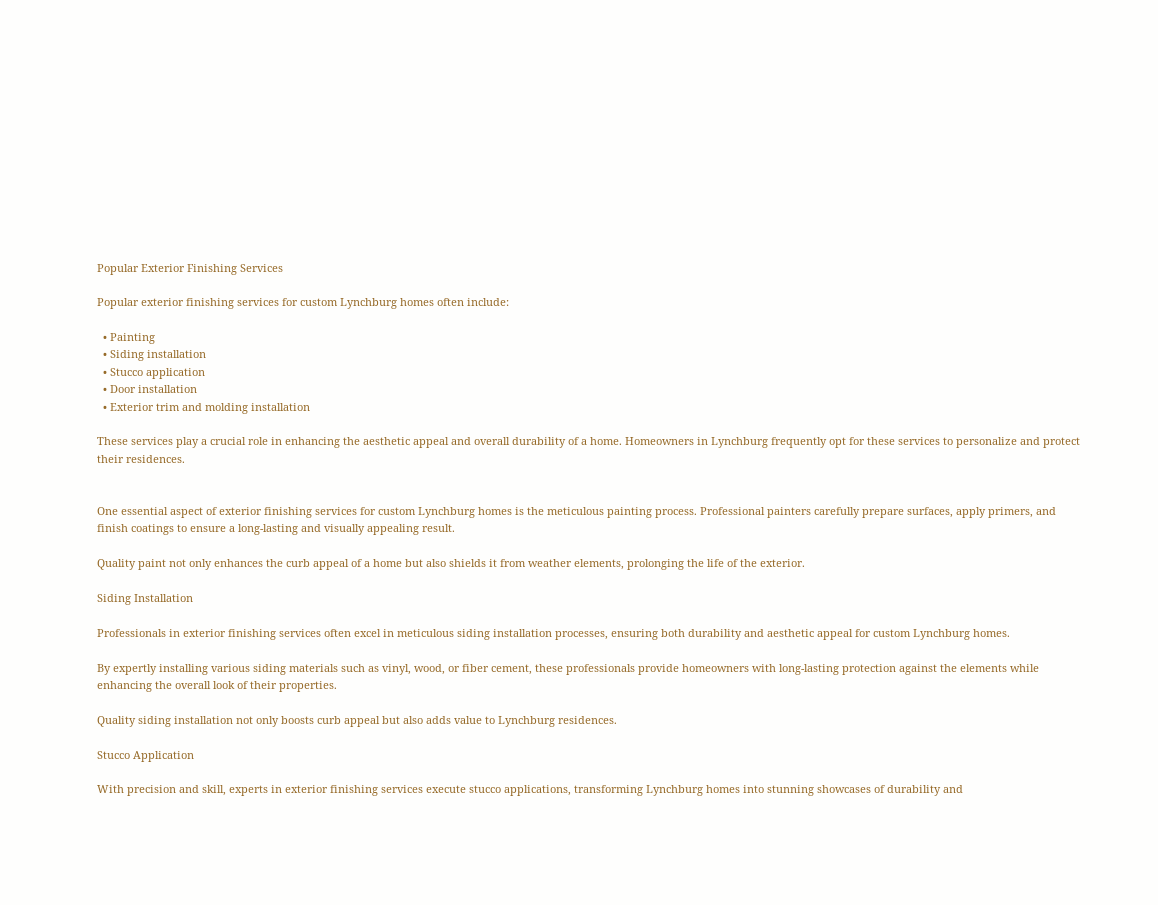Popular Exterior Finishing Services

Popular exterior finishing services for custom Lynchburg homes often include:

  • Painting
  • Siding installation
  • Stucco application
  • Door installation
  • Exterior trim and molding installation

These services play a crucial role in enhancing the aesthetic appeal and overall durability of a home. Homeowners in Lynchburg frequently opt for these services to personalize and protect their residences.


One essential aspect of exterior finishing services for custom Lynchburg homes is the meticulous painting process. Professional painters carefully prepare surfaces, apply primers, and finish coatings to ensure a long-lasting and visually appealing result.

Quality paint not only enhances the curb appeal of a home but also shields it from weather elements, prolonging the life of the exterior.

Siding Installation

Professionals in exterior finishing services often excel in meticulous siding installation processes, ensuring both durability and aesthetic appeal for custom Lynchburg homes.

By expertly installing various siding materials such as vinyl, wood, or fiber cement, these professionals provide homeowners with long-lasting protection against the elements while enhancing the overall look of their properties.

Quality siding installation not only boosts curb appeal but also adds value to Lynchburg residences.

Stucco Application

With precision and skill, experts in exterior finishing services execute stucco applications, transforming Lynchburg homes into stunning showcases of durability and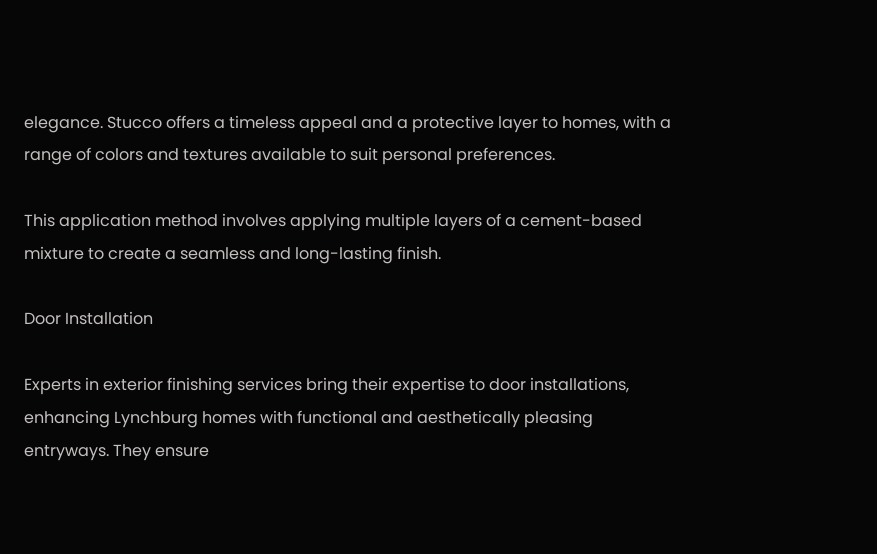elegance. Stucco offers a timeless appeal and a protective layer to homes, with a range of colors and textures available to suit personal preferences.

This application method involves applying multiple layers of a cement-based mixture to create a seamless and long-lasting finish.

Door Installation

Experts in exterior finishing services bring their expertise to door installations, enhancing Lynchburg homes with functional and aesthetically pleasing entryways. They ensure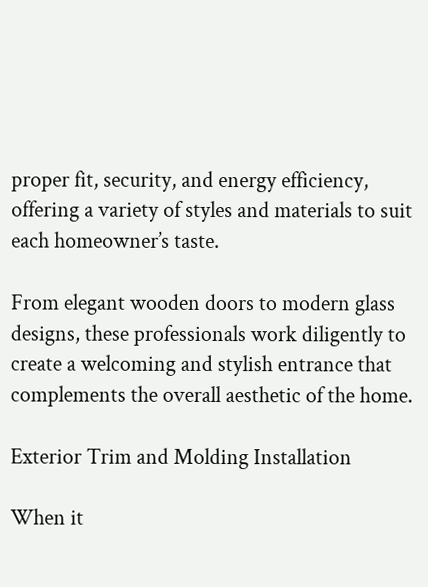proper fit, security, and energy efficiency, offering a variety of styles and materials to suit each homeowner’s taste.

From elegant wooden doors to modern glass designs, these professionals work diligently to create a welcoming and stylish entrance that complements the overall aesthetic of the home.

Exterior Trim and Molding Installation

When it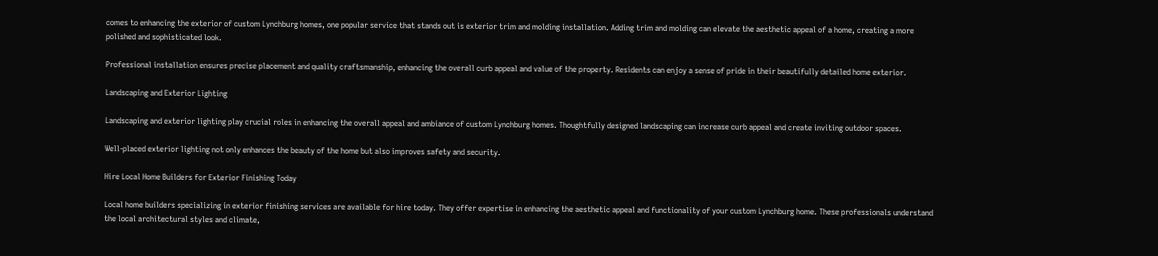comes to enhancing the exterior of custom Lynchburg homes, one popular service that stands out is exterior trim and molding installation. Adding trim and molding can elevate the aesthetic appeal of a home, creating a more polished and sophisticated look.

Professional installation ensures precise placement and quality craftsmanship, enhancing the overall curb appeal and value of the property. Residents can enjoy a sense of pride in their beautifully detailed home exterior.

Landscaping and Exterior Lighting

Landscaping and exterior lighting play crucial roles in enhancing the overall appeal and ambiance of custom Lynchburg homes. Thoughtfully designed landscaping can increase curb appeal and create inviting outdoor spaces.

Well-placed exterior lighting not only enhances the beauty of the home but also improves safety and security.

Hire Local Home Builders for Exterior Finishing Today

Local home builders specializing in exterior finishing services are available for hire today. They offer expertise in enhancing the aesthetic appeal and functionality of your custom Lynchburg home. These professionals understand the local architectural styles and climate,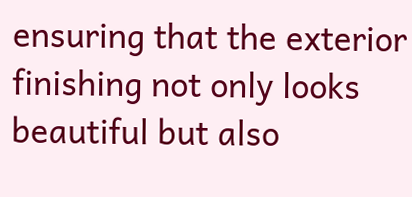ensuring that the exterior finishing not only looks beautiful but also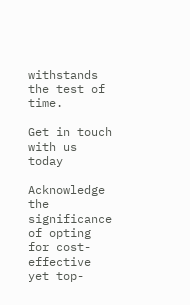withstands the test of time.

Get in touch with us today

Acknowledge the significance of opting for cost-effective yet top-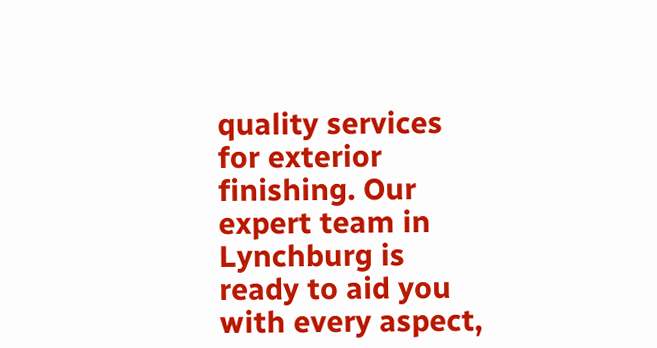quality services for exterior finishing. Our expert team in Lynchburg is ready to aid you with every aspect,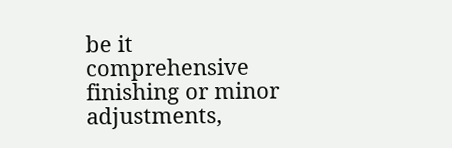be it comprehensive finishing or minor adjustments,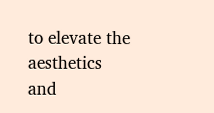to elevate the aesthetics and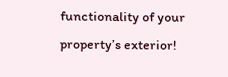functionality of your property’s exterior!